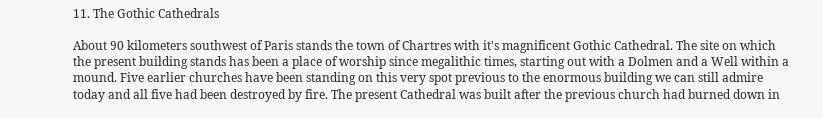11. The Gothic Cathedrals

About 90 kilometers southwest of Paris stands the town of Chartres with it's magnificent Gothic Cathedral. The site on which the present building stands has been a place of worship since megalithic times, starting out with a Dolmen and a Well within a mound. Five earlier churches have been standing on this very spot previous to the enormous building we can still admire today and all five had been destroyed by fire. The present Cathedral was built after the previous church had burned down in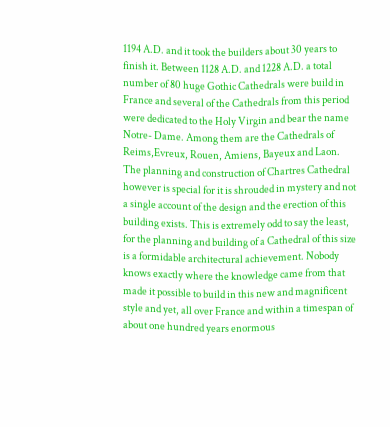1194 A.D. and it took the builders about 30 years to finish it. Between 1128 A.D. and 1228 A.D. a total number of 80 huge Gothic Cathedrals were build in France and several of the Cathedrals from this period were dedicated to the Holy Virgin and bear the name Notre- Dame. Among them are the Cathedrals of Reims,Evreux, Rouen, Amiens, Bayeux and Laon. The planning and construction of Chartres Cathedral however is special for it is shrouded in mystery and not a single account of the design and the erection of this building exists. This is extremely odd to say the least, for the planning and building of a Cathedral of this size is a formidable architectural achievement. Nobody knows exactly where the knowledge came from that made it possible to build in this new and magnificent style and yet, all over France and within a timespan of about one hundred years enormous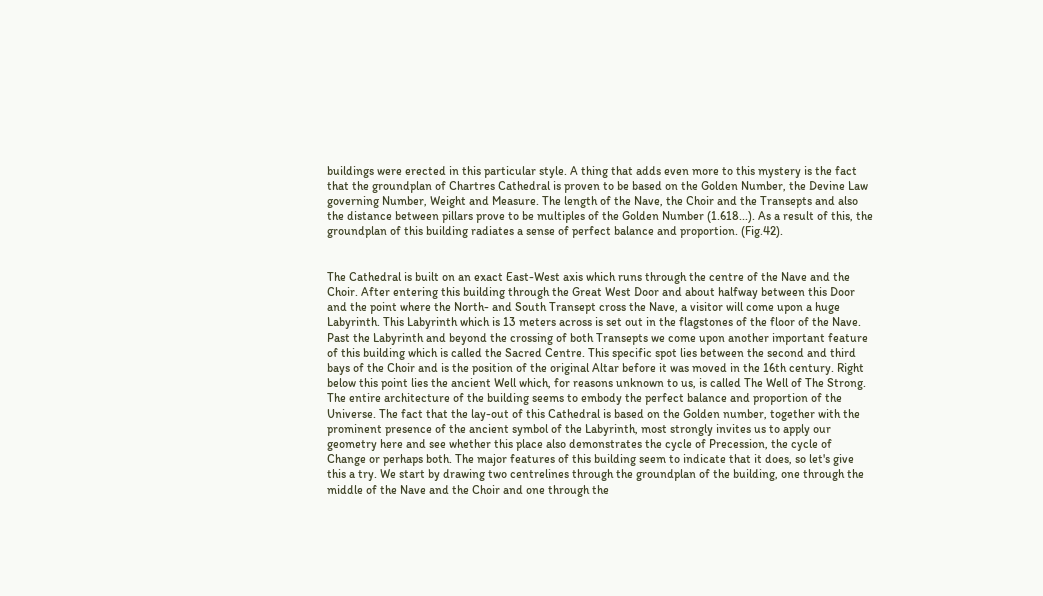buildings were erected in this particular style. A thing that adds even more to this mystery is the fact that the groundplan of Chartres Cathedral is proven to be based on the Golden Number, the Devine Law governing Number, Weight and Measure. The length of the Nave, the Choir and the Transepts and also the distance between pillars prove to be multiples of the Golden Number (1.618...). As a result of this, the groundplan of this building radiates a sense of perfect balance and proportion. (Fig.42).


The Cathedral is built on an exact East-West axis which runs through the centre of the Nave and the Choir. After entering this building through the Great West Door and about halfway between this Door and the point where the North- and South Transept cross the Nave, a visitor will come upon a huge Labyrinth. This Labyrinth which is 13 meters across is set out in the flagstones of the floor of the Nave. Past the Labyrinth and beyond the crossing of both Transepts we come upon another important feature of this building which is called the Sacred Centre. This specific spot lies between the second and third bays of the Choir and is the position of the original Altar before it was moved in the 16th century. Right below this point lies the ancient Well which, for reasons unknown to us, is called The Well of The Strong. The entire architecture of the building seems to embody the perfect balance and proportion of the Universe. The fact that the lay-out of this Cathedral is based on the Golden number, together with the prominent presence of the ancient symbol of the Labyrinth, most strongly invites us to apply our geometry here and see whether this place also demonstrates the cycle of Precession, the cycle of Change or perhaps both. The major features of this building seem to indicate that it does, so let's give this a try. We start by drawing two centrelines through the groundplan of the building, one through the middle of the Nave and the Choir and one through the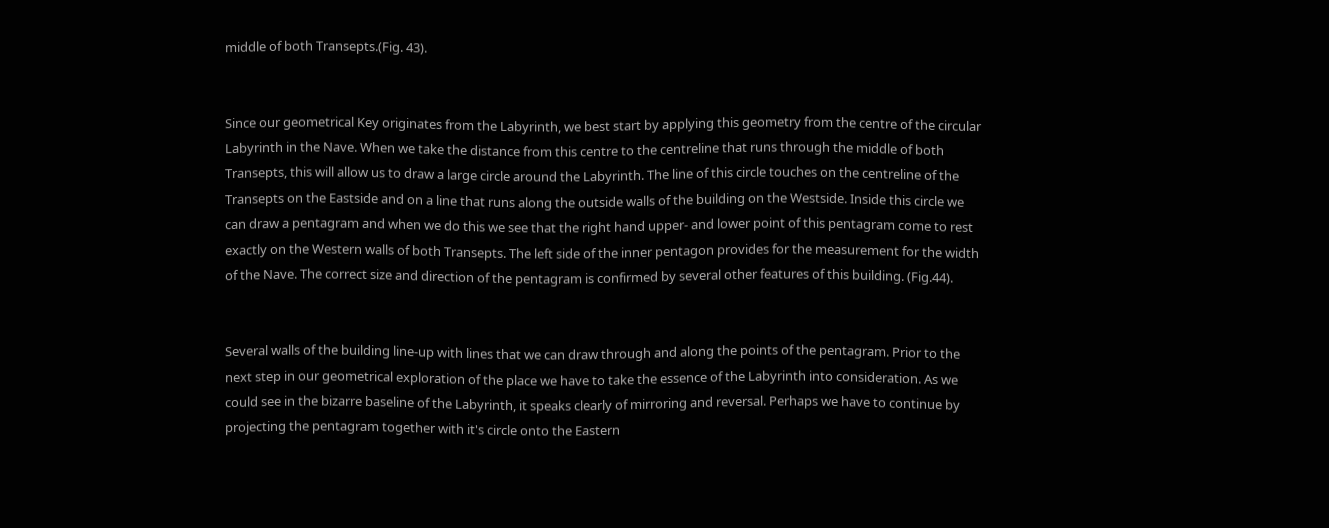middle of both Transepts.(Fig. 43).


Since our geometrical Key originates from the Labyrinth, we best start by applying this geometry from the centre of the circular Labyrinth in the Nave. When we take the distance from this centre to the centreline that runs through the middle of both Transepts, this will allow us to draw a large circle around the Labyrinth. The line of this circle touches on the centreline of the Transepts on the Eastside and on a line that runs along the outside walls of the building on the Westside. Inside this circle we can draw a pentagram and when we do this we see that the right hand upper- and lower point of this pentagram come to rest exactly on the Western walls of both Transepts. The left side of the inner pentagon provides for the measurement for the width of the Nave. The correct size and direction of the pentagram is confirmed by several other features of this building. (Fig.44).


Several walls of the building line-up with lines that we can draw through and along the points of the pentagram. Prior to the next step in our geometrical exploration of the place we have to take the essence of the Labyrinth into consideration. As we could see in the bizarre baseline of the Labyrinth, it speaks clearly of mirroring and reversal. Perhaps we have to continue by projecting the pentagram together with it's circle onto the Eastern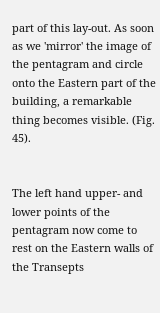part of this lay-out. As soon as we 'mirror' the image of the pentagram and circle onto the Eastern part of the building, a remarkable thing becomes visible. (Fig. 45).


The left hand upper- and lower points of the pentagram now come to rest on the Eastern walls of the Transepts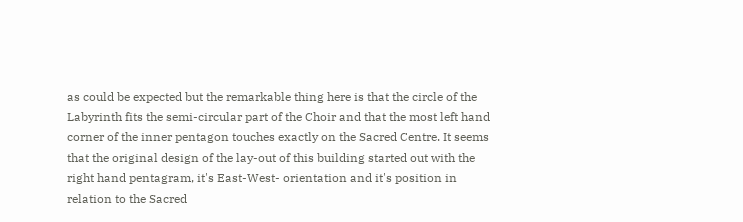as could be expected but the remarkable thing here is that the circle of the Labyrinth fits the semi-circular part of the Choir and that the most left hand corner of the inner pentagon touches exactly on the Sacred Centre. It seems that the original design of the lay-out of this building started out with the right hand pentagram, it's East-West- orientation and it's position in relation to the Sacred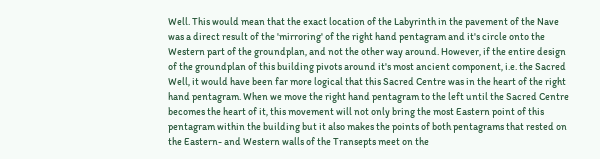Well. This would mean that the exact location of the Labyrinth in the pavement of the Nave was a direct result of the 'mirroring' of the right hand pentagram and it's circle onto the Western part of the groundplan, and not the other way around. However, if the entire design of the groundplan of this building pivots around it's most ancient component, i.e. the Sacred Well, it would have been far more logical that this Sacred Centre was in the heart of the right hand pentagram. When we move the right hand pentagram to the left until the Sacred Centre becomes the heart of it, this movement will not only bring the most Eastern point of this pentagram within the building but it also makes the points of both pentagrams that rested on the Eastern- and Western walls of the Transepts meet on the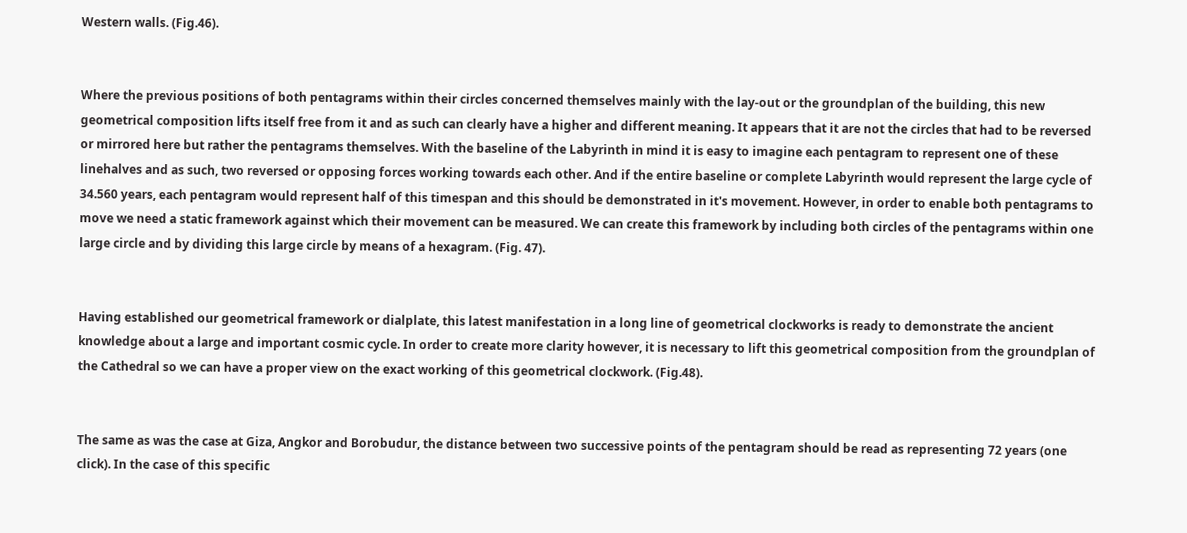Western walls. (Fig.46).


Where the previous positions of both pentagrams within their circles concerned themselves mainly with the lay-out or the groundplan of the building, this new geometrical composition lifts itself free from it and as such can clearly have a higher and different meaning. It appears that it are not the circles that had to be reversed or mirrored here but rather the pentagrams themselves. With the baseline of the Labyrinth in mind it is easy to imagine each pentagram to represent one of these linehalves and as such, two reversed or opposing forces working towards each other. And if the entire baseline or complete Labyrinth would represent the large cycle of 34.560 years, each pentagram would represent half of this timespan and this should be demonstrated in it's movement. However, in order to enable both pentagrams to move we need a static framework against which their movement can be measured. We can create this framework by including both circles of the pentagrams within one large circle and by dividing this large circle by means of a hexagram. (Fig. 47).


Having established our geometrical framework or dialplate, this latest manifestation in a long line of geometrical clockworks is ready to demonstrate the ancient knowledge about a large and important cosmic cycle. In order to create more clarity however, it is necessary to lift this geometrical composition from the groundplan of the Cathedral so we can have a proper view on the exact working of this geometrical clockwork. (Fig.48).


The same as was the case at Giza, Angkor and Borobudur, the distance between two successive points of the pentagram should be read as representing 72 years (one click). In the case of this specific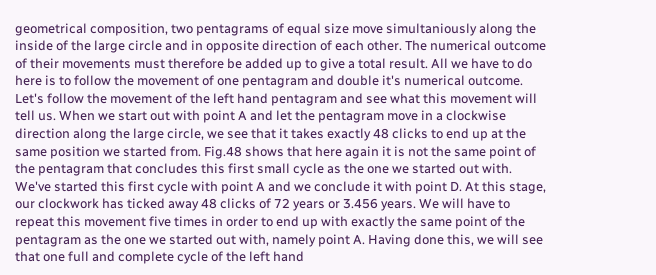geometrical composition, two pentagrams of equal size move simultaniously along the inside of the large circle and in opposite direction of each other. The numerical outcome of their movements must therefore be added up to give a total result. All we have to do here is to follow the movement of one pentagram and double it's numerical outcome. Let's follow the movement of the left hand pentagram and see what this movement will tell us. When we start out with point A and let the pentagram move in a clockwise direction along the large circle, we see that it takes exactly 48 clicks to end up at the same position we started from. Fig.48 shows that here again it is not the same point of the pentagram that concludes this first small cycle as the one we started out with. We've started this first cycle with point A and we conclude it with point D. At this stage, our clockwork has ticked away 48 clicks of 72 years or 3.456 years. We will have to repeat this movement five times in order to end up with exactly the same point of the pentagram as the one we started out with, namely point A. Having done this, we will see that one full and complete cycle of the left hand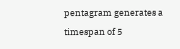pentagram generates a timespan of 5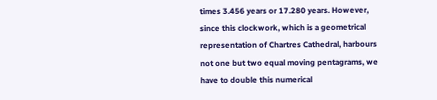times 3.456 years or 17.280 years. However, since this clockwork, which is a geometrical representation of Chartres Cathedral, harbours not one but two equal moving pentagrams, we have to double this numerical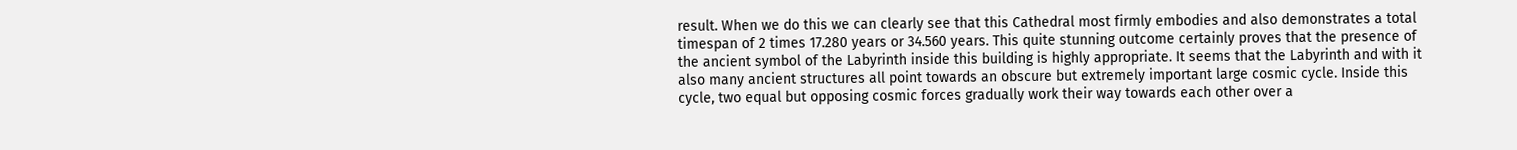result. When we do this we can clearly see that this Cathedral most firmly embodies and also demonstrates a total timespan of 2 times 17.280 years or 34.560 years. This quite stunning outcome certainly proves that the presence of the ancient symbol of the Labyrinth inside this building is highly appropriate. It seems that the Labyrinth and with it also many ancient structures all point towards an obscure but extremely important large cosmic cycle. Inside this cycle, two equal but opposing cosmic forces gradually work their way towards each other over a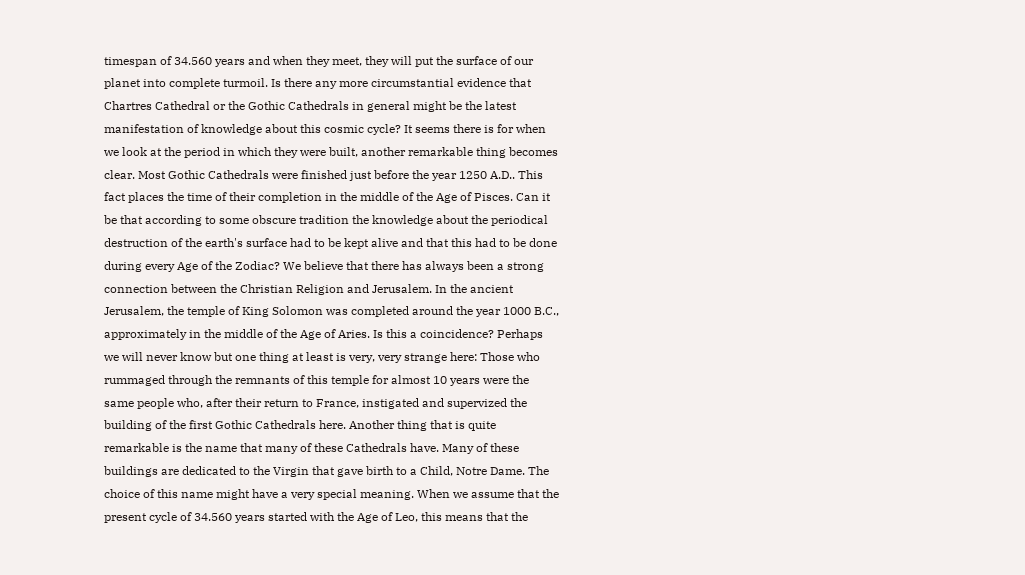timespan of 34.560 years and when they meet, they will put the surface of our planet into complete turmoil. Is there any more circumstantial evidence that Chartres Cathedral or the Gothic Cathedrals in general might be the latest manifestation of knowledge about this cosmic cycle? It seems there is for when we look at the period in which they were built, another remarkable thing becomes clear. Most Gothic Cathedrals were finished just before the year 1250 A.D.. This fact places the time of their completion in the middle of the Age of Pisces. Can it be that according to some obscure tradition the knowledge about the periodical destruction of the earth's surface had to be kept alive and that this had to be done during every Age of the Zodiac? We believe that there has always been a strong connection between the Christian Religion and Jerusalem. In the ancient Jerusalem, the temple of King Solomon was completed around the year 1000 B.C., approximately in the middle of the Age of Aries. Is this a coincidence? Perhaps we will never know but one thing at least is very, very strange here: Those who rummaged through the remnants of this temple for almost 10 years were the same people who, after their return to France, instigated and supervized the building of the first Gothic Cathedrals here. Another thing that is quite remarkable is the name that many of these Cathedrals have. Many of these buildings are dedicated to the Virgin that gave birth to a Child, Notre Dame. The choice of this name might have a very special meaning. When we assume that the present cycle of 34.560 years started with the Age of Leo, this means that the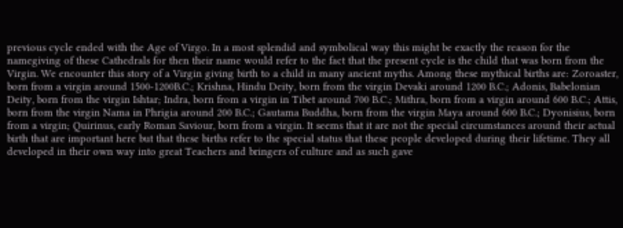previous cycle ended with the Age of Virgo. In a most splendid and symbolical way this might be exactly the reason for the namegiving of these Cathedrals for then their name would refer to the fact that the present cycle is the child that was born from the Virgin. We encounter this story of a Virgin giving birth to a child in many ancient myths. Among these mythical births are: Zoroaster, born from a virgin around 1500-1200B.C.; Krishna, Hindu Deity, born from the virgin Devaki around 1200 B.C.; Adonis, Babelonian Deity, born from the virgin Ishtar; Indra, born from a virgin in Tibet around 700 B.C.; Mithra, born from a virgin around 600 B.C.; Attis, born from the virgin Nama in Phrigia around 200 B.C.; Gautama Buddha, born from the virgin Maya around 600 B.C.; Dyonisius, born from a virgin; Quirinus, early Roman Saviour, born from a virgin. It seems that it are not the special circumstances around their actual birth that are important here but that these births refer to the special status that these people developed during their lifetime. They all developed in their own way into great Teachers and bringers of culture and as such gave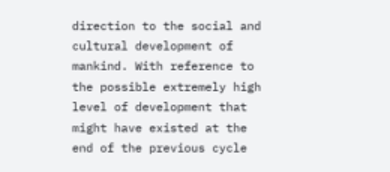direction to the social and cultural development of mankind. With reference to the possible extremely high level of development that might have existed at the end of the previous cycle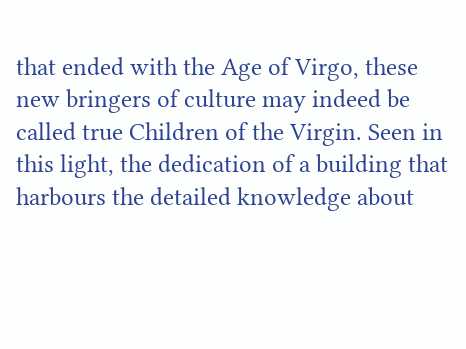that ended with the Age of Virgo, these new bringers of culture may indeed be called true Children of the Virgin. Seen in this light, the dedication of a building that harbours the detailed knowledge about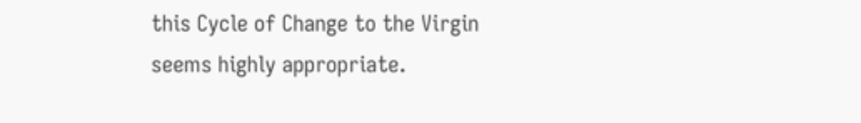this Cycle of Change to the Virgin seems highly appropriate.